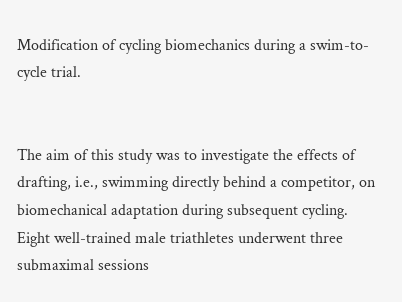Modification of cycling biomechanics during a swim-to-cycle trial.


The aim of this study was to investigate the effects of drafting, i.e., swimming directly behind a competitor, on biomechanical adaptation during subsequent cycling. Eight well-trained male triathletes underwent three submaximal sessions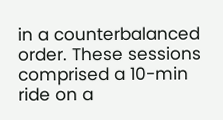in a counterbalanced order. These sessions comprised a 10-min ride on a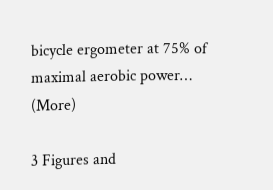bicycle ergometer at 75% of maximal aerobic power… (More)

3 Figures and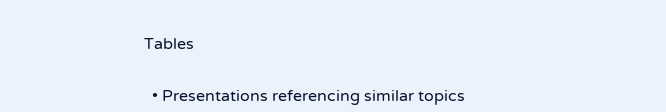Tables


  • Presentations referencing similar topics